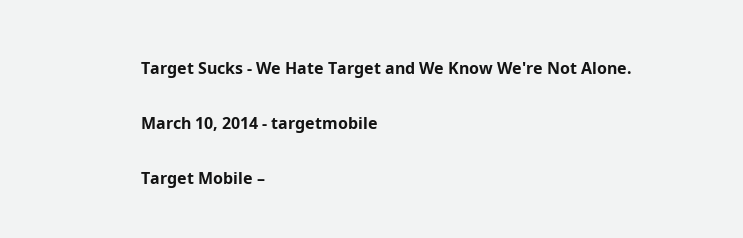Target Sucks - We Hate Target and We Know We're Not Alone.

March 10, 2014 - targetmobile

Target Mobile –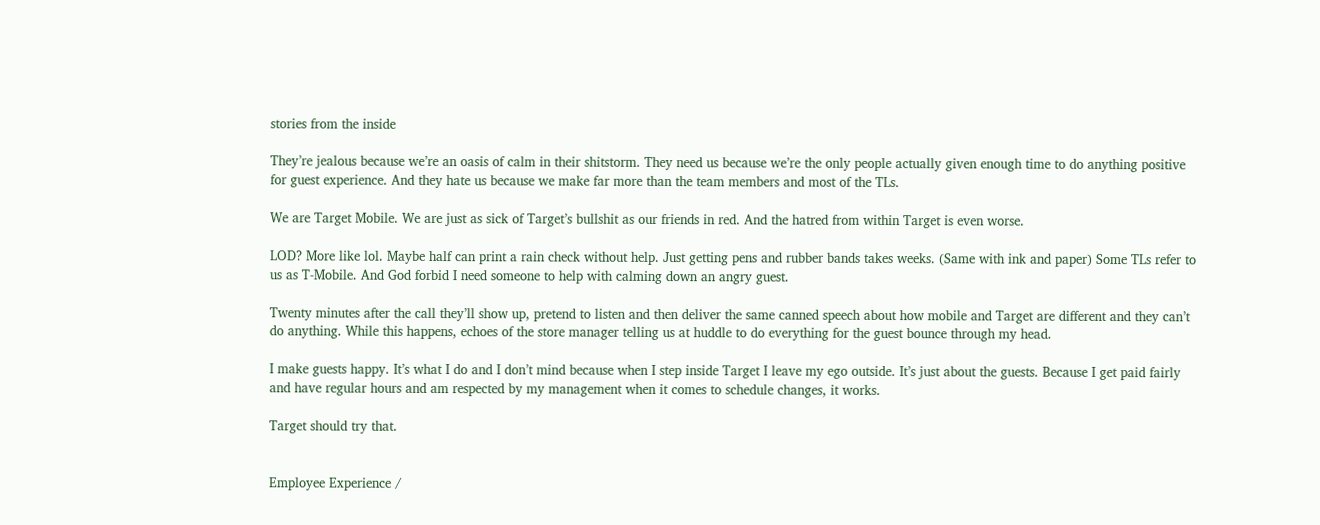stories from the inside

They’re jealous because we’re an oasis of calm in their shitstorm. They need us because we’re the only people actually given enough time to do anything positive for guest experience. And they hate us because we make far more than the team members and most of the TLs.

We are Target Mobile. We are just as sick of Target’s bullshit as our friends in red. And the hatred from within Target is even worse.

LOD? More like lol. Maybe half can print a rain check without help. Just getting pens and rubber bands takes weeks. (Same with ink and paper) Some TLs refer to us as T-Mobile. And God forbid I need someone to help with calming down an angry guest.

Twenty minutes after the call they’ll show up, pretend to listen and then deliver the same canned speech about how mobile and Target are different and they can’t do anything. While this happens, echoes of the store manager telling us at huddle to do everything for the guest bounce through my head.

I make guests happy. It’s what I do and I don’t mind because when I step inside Target I leave my ego outside. It’s just about the guests. Because I get paid fairly and have regular hours and am respected by my management when it comes to schedule changes, it works.

Target should try that.


Employee Experience /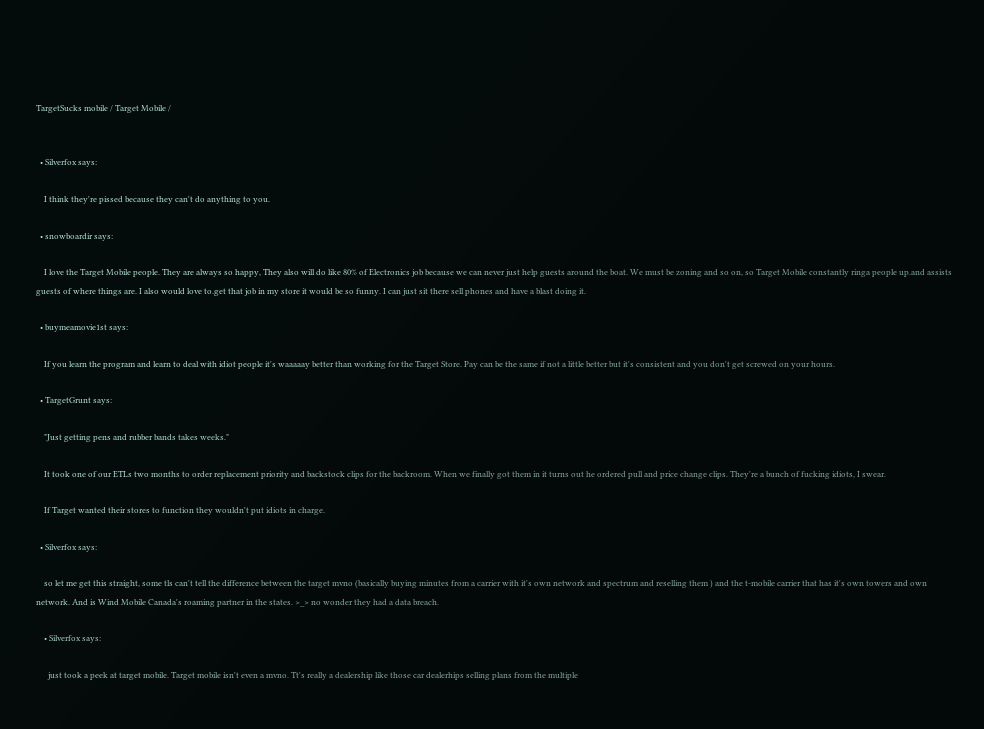TargetSucks mobile / Target Mobile /


  • Silverfox says:

    I think they're pissed because they can't do anything to you.

  • snowboardir says:

    I love the Target Mobile people. They are always so happy, They also will do like 80% of Electronics job because we can never just help guests around the boat. We must be zoning and so on, so Target Mobile constantly ringa people up.and assists guests of where things are. I also would love to.get that job in my store it would be so funny. I can just sit there sell phones and have a blast doing it.

  • buymeamovie1st says:

    If you learn the program and learn to deal with idiot people it's waaaaay better than working for the Target Store. Pay can be the same if not a little better but it's consistent and you don't get screwed on your hours.

  • TargetGrunt says:

    "Just getting pens and rubber bands takes weeks."

    It took one of our ETLs two months to order replacement priority and backstock clips for the backroom. When we finally got them in it turns out he ordered pull and price change clips. They're a bunch of fucking idiots, I swear.

    If Target wanted their stores to function they wouldn't put idiots in charge.

  • Silverfox says:

    so let me get this straight, some tls can't tell the difference between the target mvno (basically buying minutes from a carrier with it's own network and spectrum and reselling them ) and the t-mobile carrier that has it's own towers and own network. And is Wind Mobile Canada's roaming partner in the states. >_> no wonder they had a data breach.

    • Silverfox says:

      just took a peek at target mobile. Target mobile isn't even a mvno. Tt's really a dealership like those car dealerhips selling plans from the multiple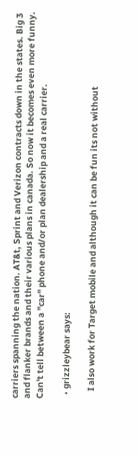carriers spanning the nation. AT&t, Sprint and Verizon contracts down in the states. Big 3 and flanker brands and their various plans in canada. So now it becomes even more funny. Can't tell between a "car" phone and/or plan dealership and a real carrier.

  • grizzleybear says:

    I also work for Target mobile and although it can be fun its not without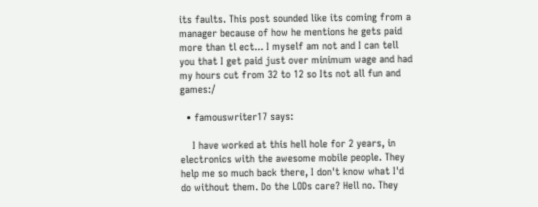its faults. This post sounded like its coming from a manager because of how he mentions he gets paid more than tl ect... I myself am not and I can tell you that I get paid just over minimum wage and had my hours cut from 32 to 12 so Its not all fun and games:/

  • famouswriter17 says:

    I have worked at this hell hole for 2 years, in electronics with the awesome mobile people. They help me so much back there, I don't know what I'd do without them. Do the LODs care? Hell no. They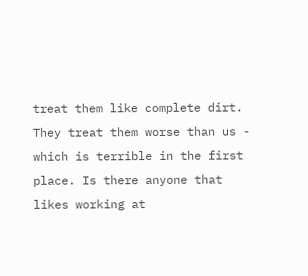treat them like complete dirt. They treat them worse than us - which is terrible in the first place. Is there anyone that likes working at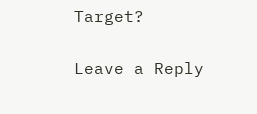Target?


Leave a Reply